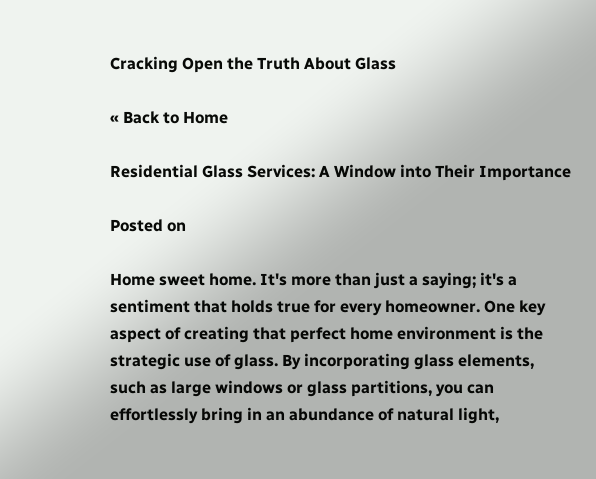Cracking Open the Truth About Glass

« Back to Home

Residential Glass Services: A Window into Their Importance

Posted on

Home sweet home. It's more than just a saying; it's a sentiment that holds true for every homeowner. One key aspect of creating that perfect home environment is the strategic use of glass. By incorporating glass elements, such as large windows or glass partitions, you can effortlessly bring in an abundance of natural light,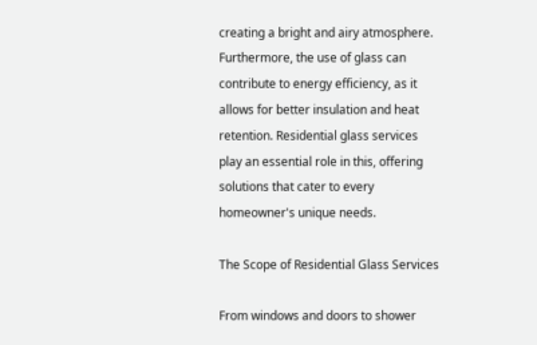creating a bright and airy atmosphere. Furthermore, the use of glass can contribute to energy efficiency, as it allows for better insulation and heat retention. Residential glass services play an essential role in this, offering solutions that cater to every homeowner's unique needs.

The Scope of Residential Glass Services

From windows and doors to shower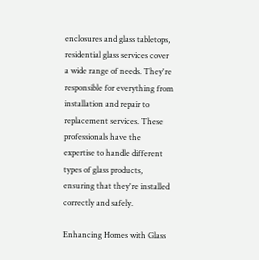enclosures and glass tabletops, residential glass services cover a wide range of needs. They're responsible for everything from installation and repair to replacement services. These professionals have the expertise to handle different types of glass products, ensuring that they're installed correctly and safely.

Enhancing Homes with Glass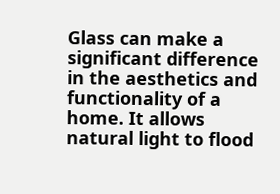Glass can make a significant difference in the aesthetics and functionality of a home. It allows natural light to flood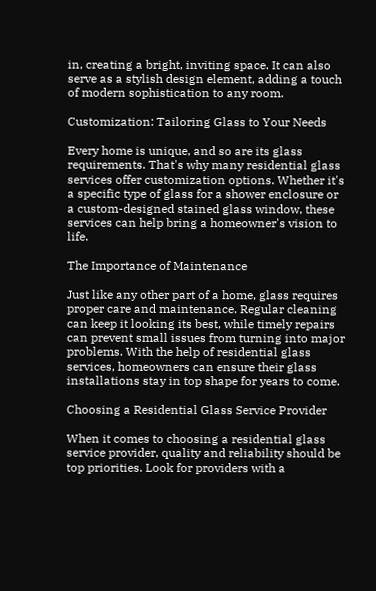in, creating a bright, inviting space. It can also serve as a stylish design element, adding a touch of modern sophistication to any room.

Customization: Tailoring Glass to Your Needs

Every home is unique, and so are its glass requirements. That's why many residential glass services offer customization options. Whether it's a specific type of glass for a shower enclosure or a custom-designed stained glass window, these services can help bring a homeowner's vision to life.

The Importance of Maintenance

Just like any other part of a home, glass requires proper care and maintenance. Regular cleaning can keep it looking its best, while timely repairs can prevent small issues from turning into major problems. With the help of residential glass services, homeowners can ensure their glass installations stay in top shape for years to come.

Choosing a Residential Glass Service Provider

When it comes to choosing a residential glass service provider, quality and reliability should be top priorities. Look for providers with a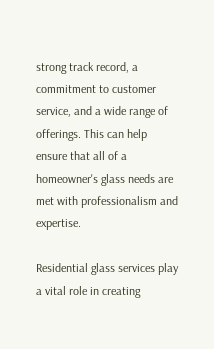strong track record, a commitment to customer service, and a wide range of offerings. This can help ensure that all of a homeowner's glass needs are met with professionalism and expertise.

Residential glass services play a vital role in creating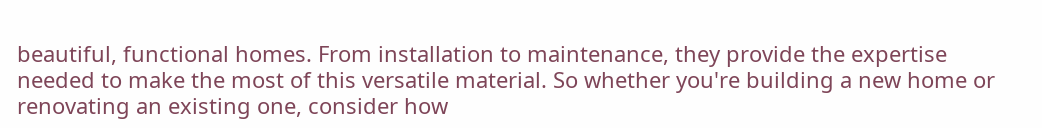beautiful, functional homes. From installation to maintenance, they provide the expertise needed to make the most of this versatile material. So whether you're building a new home or renovating an existing one, consider how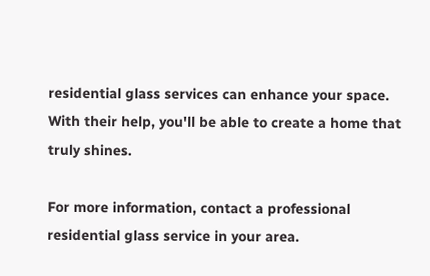residential glass services can enhance your space. With their help, you'll be able to create a home that truly shines.

For more information, contact a professional residential glass service in your area.